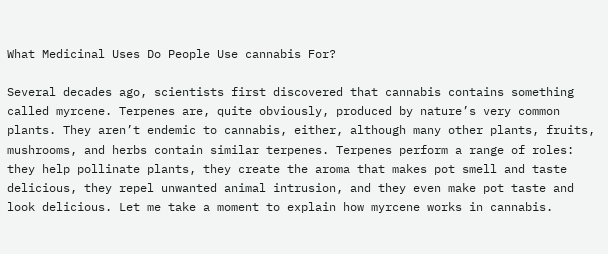What Medicinal Uses Do People Use cannabis For?

Several decades ago, scientists first discovered that cannabis contains something called myrcene. Terpenes are, quite obviously, produced by nature’s very common plants. They aren’t endemic to cannabis, either, although many other plants, fruits, mushrooms, and herbs contain similar terpenes. Terpenes perform a range of roles: they help pollinate plants, they create the aroma that makes pot smell and taste delicious, they repel unwanted animal intrusion, and they even make pot taste and look delicious. Let me take a moment to explain how myrcene works in cannabis.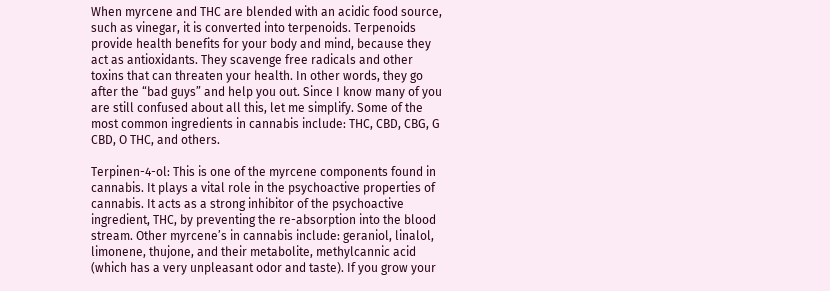When myrcene and THC are blended with an acidic food source, such as vinegar, it is converted into terpenoids. Terpenoids provide health benefits for your body and mind, because they act as antioxidants. They scavenge free radicals and other toxins that can threaten your health. In other words, they go after the “bad guys” and help you out. Since I know many of you are still confused about all this, let me simplify. Some of the most common ingredients in cannabis include: THC, CBD, CBG, G CBD, O THC, and others.

Terpinen-4-ol: This is one of the myrcene components found in cannabis. It plays a vital role in the psychoactive properties of cannabis. It acts as a strong inhibitor of the psychoactive ingredient, THC, by preventing the re-absorption into the blood stream. Other myrcene’s in cannabis include: geraniol, linalol, limonene, thujone, and their metabolite, methylcannic acid (which has a very unpleasant odor and taste). If you grow your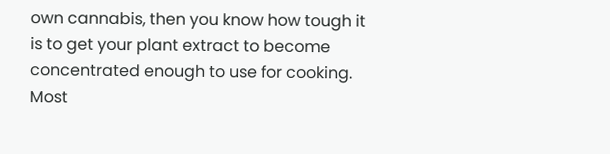own cannabis, then you know how tough it is to get your plant extract to become concentrated enough to use for cooking. Most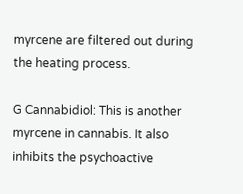myrcene are filtered out during the heating process.

G Cannabidiol: This is another myrcene in cannabis. It also inhibits the psychoactive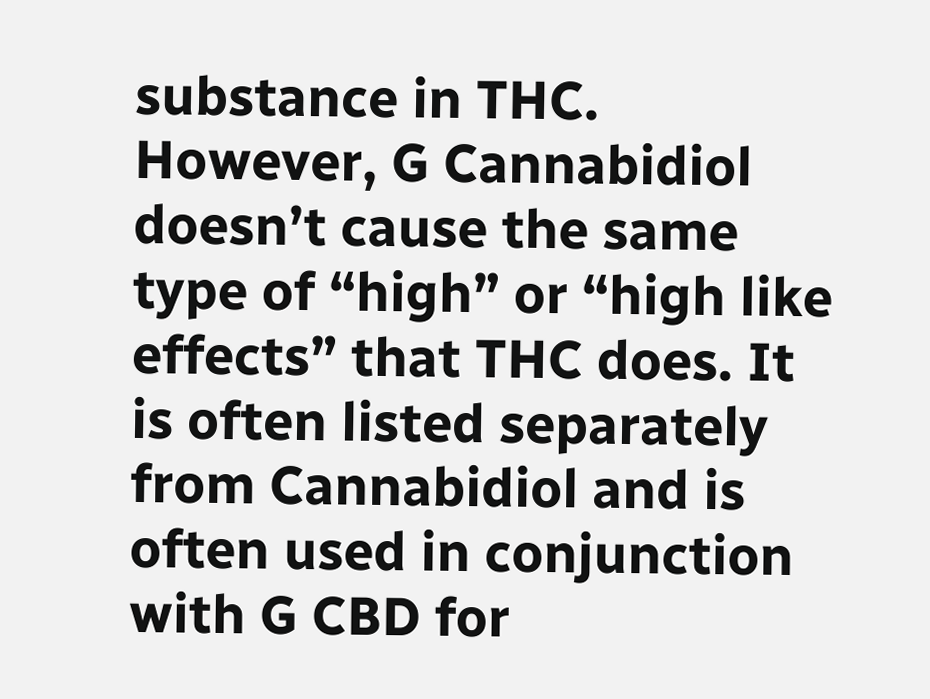substance in THC. However, G Cannabidiol doesn’t cause the same type of “high” or “high like effects” that THC does. It is often listed separately from Cannabidiol and is often used in conjunction with G CBD for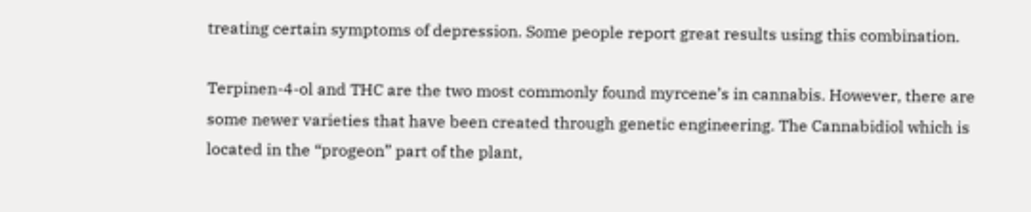treating certain symptoms of depression. Some people report great results using this combination.

Terpinen-4-ol and THC are the two most commonly found myrcene’s in cannabis. However, there are some newer varieties that have been created through genetic engineering. The Cannabidiol which is located in the “progeon” part of the plant,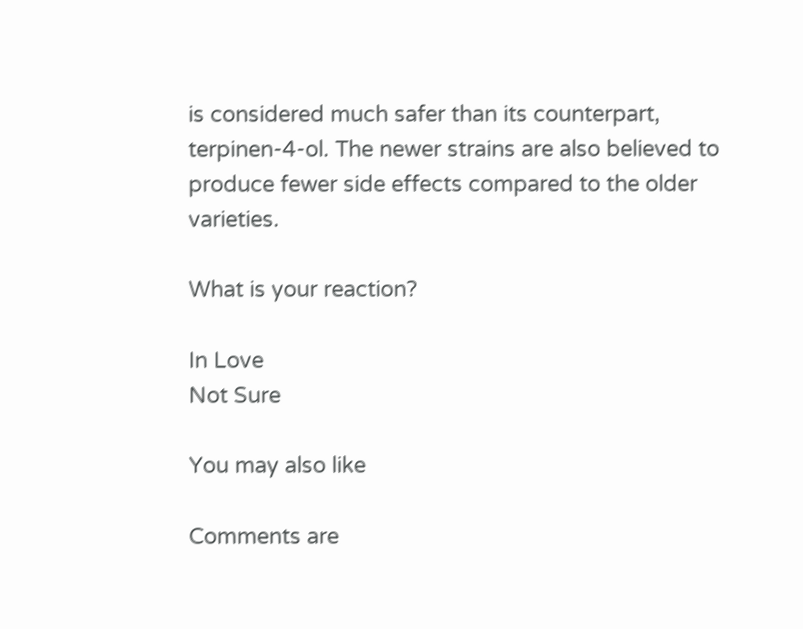is considered much safer than its counterpart, terpinen-4-ol. The newer strains are also believed to produce fewer side effects compared to the older varieties.

What is your reaction?

In Love
Not Sure

You may also like

Comments are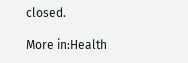closed.

More in:Health